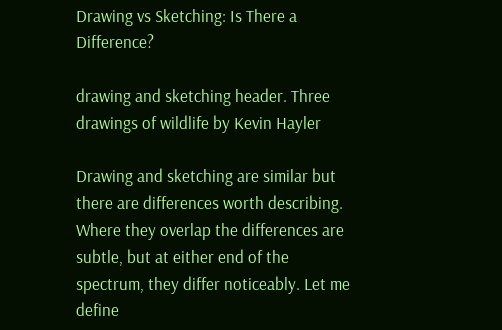Drawing vs Sketching: Is There a Difference?

drawing and sketching header. Three drawings of wildlife by Kevin Hayler

Drawing and sketching are similar but there are differences worth describing. Where they overlap the differences are subtle, but at either end of the spectrum, they differ noticeably. Let me define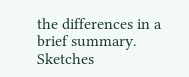the differences in a brief summary. Sketches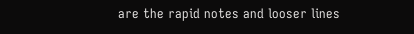are the rapid notes and looser lines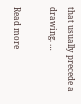that usually precede a drawing. …

Read more